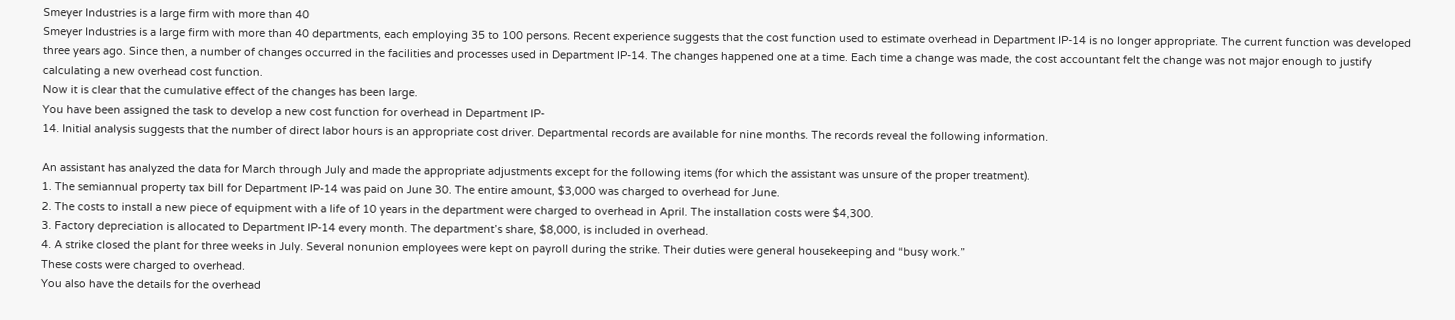Smeyer Industries is a large firm with more than 40
Smeyer Industries is a large firm with more than 40 departments, each employing 35 to 100 persons. Recent experience suggests that the cost function used to estimate overhead in Department IP-14 is no longer appropriate. The current function was developed three years ago. Since then, a number of changes occurred in the facilities and processes used in Department IP-14. The changes happened one at a time. Each time a change was made, the cost accountant felt the change was not major enough to justify calculating a new overhead cost function.
Now it is clear that the cumulative effect of the changes has been large.
You have been assigned the task to develop a new cost function for overhead in Department IP-
14. Initial analysis suggests that the number of direct labor hours is an appropriate cost driver. Departmental records are available for nine months. The records reveal the following information.

An assistant has analyzed the data for March through July and made the appropriate adjustments except for the following items (for which the assistant was unsure of the proper treatment).
1. The semiannual property tax bill for Department IP-14 was paid on June 30. The entire amount, $3,000 was charged to overhead for June.
2. The costs to install a new piece of equipment with a life of 10 years in the department were charged to overhead in April. The installation costs were $4,300.
3. Factory depreciation is allocated to Department IP-14 every month. The department’s share, $8,000, is included in overhead.
4. A strike closed the plant for three weeks in July. Several nonunion employees were kept on payroll during the strike. Their duties were general housekeeping and “busy work.”
These costs were charged to overhead.
You also have the details for the overhead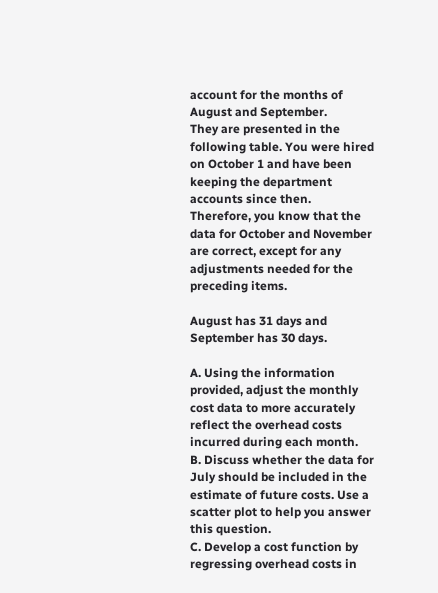account for the months of August and September.
They are presented in the following table. You were hired on October 1 and have been keeping the department accounts since then. Therefore, you know that the data for October and November are correct, except for any adjustments needed for the preceding items.

August has 31 days and September has 30 days.

A. Using the information provided, adjust the monthly cost data to more accurately reflect the overhead costs incurred during each month.
B. Discuss whether the data for July should be included in the estimate of future costs. Use a scatter plot to help you answer this question.
C. Develop a cost function by regressing overhead costs in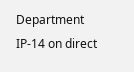Department IP-14 on direct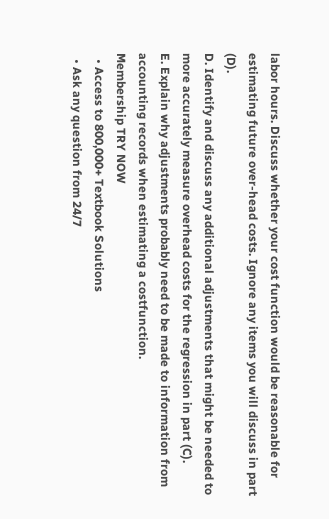labor hours. Discuss whether your cost function would be reasonable for estimating future over-head costs. Ignore any items you will discuss in part (D).
D. Identify and discuss any additional adjustments that might be needed to more accurately measure overhead costs for the regression in part (C).
E. Explain why adjustments probably need to be made to information from accounting records when estimating a costfunction.
Membership TRY NOW
  • Access to 800,000+ Textbook Solutions
  • Ask any question from 24/7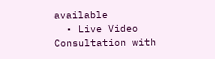available
  • Live Video Consultation with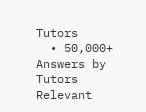Tutors
  • 50,000+ Answers by Tutors
Relevant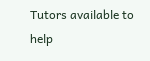Tutors available to help